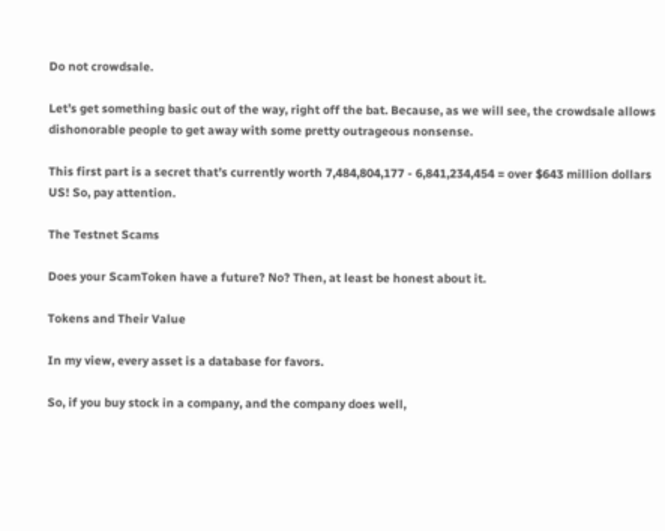Do not crowdsale.

Let’s get something basic out of the way, right off the bat. Because, as we will see, the crowdsale allows dishonorable people to get away with some pretty outrageous nonsense.

This first part is a secret that’s currently worth 7,484,804,177 - 6,841,234,454 = over $643 million dollars US! So, pay attention.

The Testnet Scams

Does your ScamToken have a future? No? Then, at least be honest about it.

Tokens and Their Value

In my view, every asset is a database for favors.

So, if you buy stock in a company, and the company does well,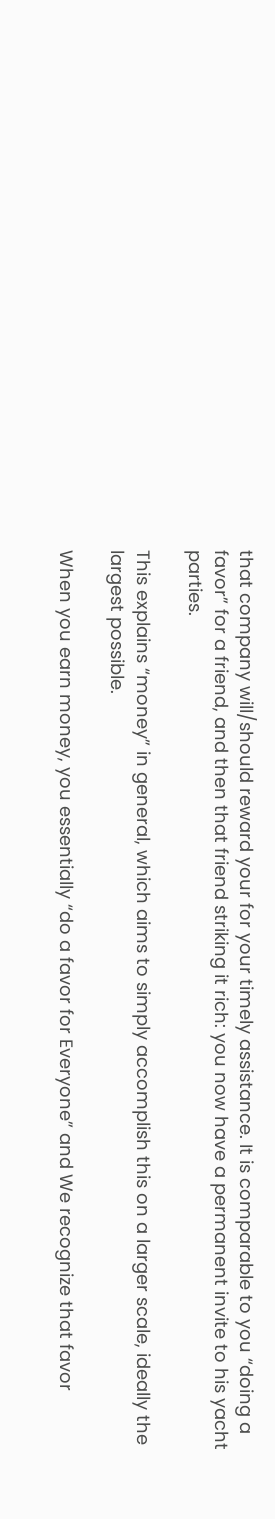that company will/should reward your for your timely assistance. It is comparable to you “doing a favor” for a friend, and then that friend striking it rich: you now have a permanent invite to his yacht parties.

This explains “money” in general, which aims to simply accomplish this on a larger scale, ideally the largest possible.

When you earn money, you essentially “do a favor for Everyone” and We recognize that favor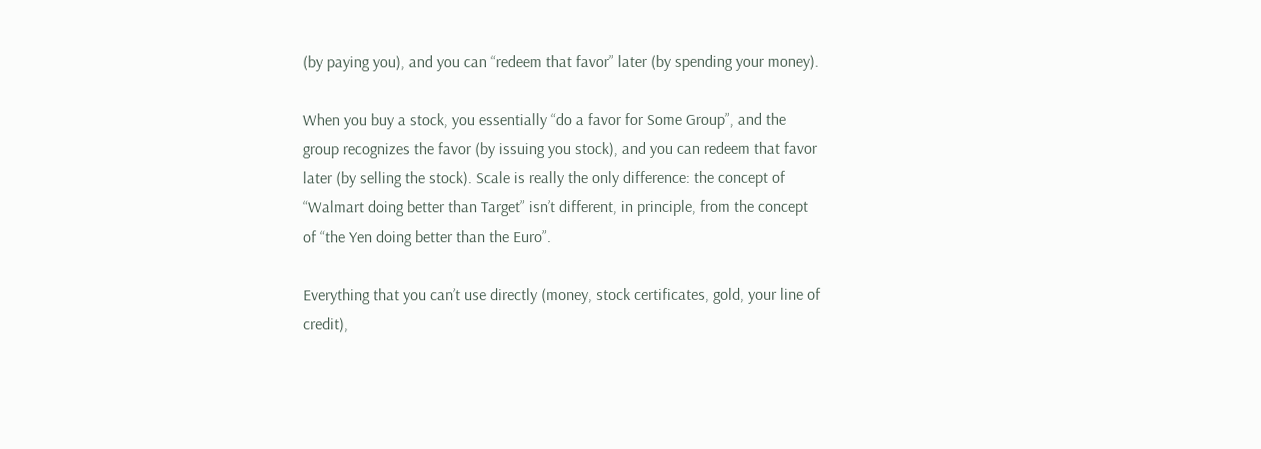(by paying you), and you can “redeem that favor” later (by spending your money).

When you buy a stock, you essentially “do a favor for Some Group”, and the group recognizes the favor (by issuing you stock), and you can redeem that favor later (by selling the stock). Scale is really the only difference: the concept of “Walmart doing better than Target” isn’t different, in principle, from the concept of “the Yen doing better than the Euro”.

Everything that you can’t use directly (money, stock certificates, gold, your line of credit),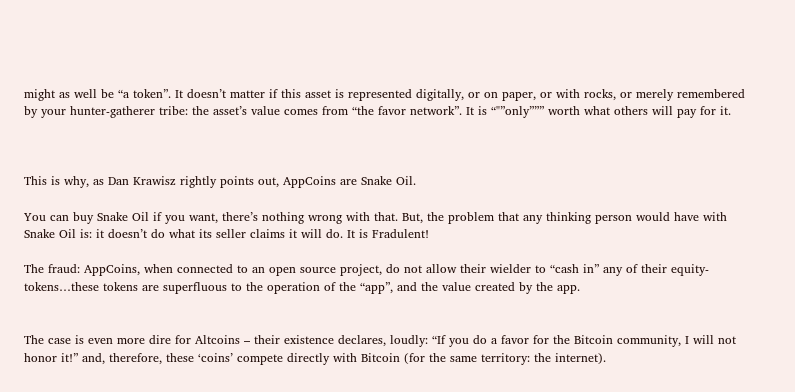might as well be “a token”. It doesn’t matter if this asset is represented digitally, or on paper, or with rocks, or merely remembered by your hunter-gatherer tribe: the asset’s value comes from “the favor network”. It is “"”only””” worth what others will pay for it.



This is why, as Dan Krawisz rightly points out, AppCoins are Snake Oil.

You can buy Snake Oil if you want, there’s nothing wrong with that. But, the problem that any thinking person would have with Snake Oil is: it doesn’t do what its seller claims it will do. It is Fradulent!

The fraud: AppCoins, when connected to an open source project, do not allow their wielder to “cash in” any of their equity-tokens…these tokens are superfluous to the operation of the “app”, and the value created by the app.


The case is even more dire for Altcoins – their existence declares, loudly: “If you do a favor for the Bitcoin community, I will not honor it!” and, therefore, these ‘coins’ compete directly with Bitcoin (for the same territory: the internet).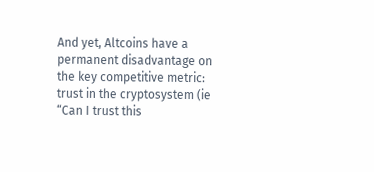And yet, Altcoins have a permanent disadvantage on the key competitive metric: trust in the cryptosystem (ie “Can I trust this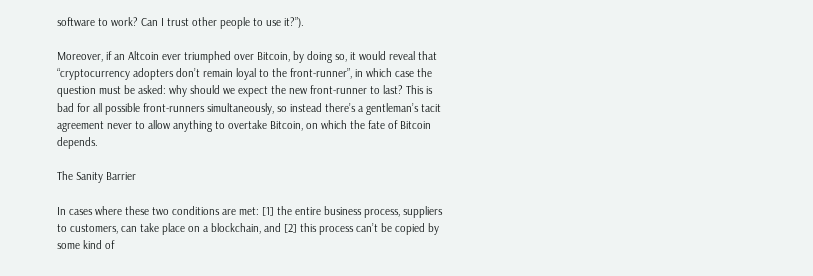software to work? Can I trust other people to use it?”).

Moreover, if an Altcoin ever triumphed over Bitcoin, by doing so, it would reveal that “cryptocurrency adopters don’t remain loyal to the front-runner”, in which case the question must be asked: why should we expect the new front-runner to last? This is bad for all possible front-runners simultaneously, so instead there’s a gentleman’s tacit agreement never to allow anything to overtake Bitcoin, on which the fate of Bitcoin depends.

The Sanity Barrier

In cases where these two conditions are met: [1] the entire business process, suppliers to customers, can take place on a blockchain, and [2] this process can’t be copied by some kind of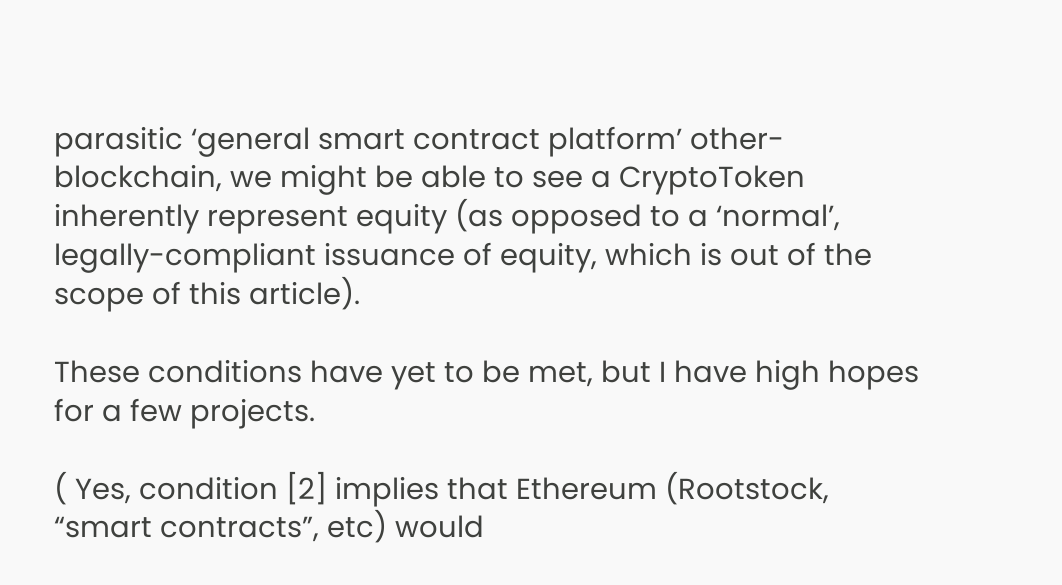parasitic ‘general smart contract platform’ other-blockchain, we might be able to see a CryptoToken inherently represent equity (as opposed to a ‘normal’, legally-compliant issuance of equity, which is out of the scope of this article).

These conditions have yet to be met, but I have high hopes for a few projects.

( Yes, condition [2] implies that Ethereum (Rootstock, “smart contracts”, etc) would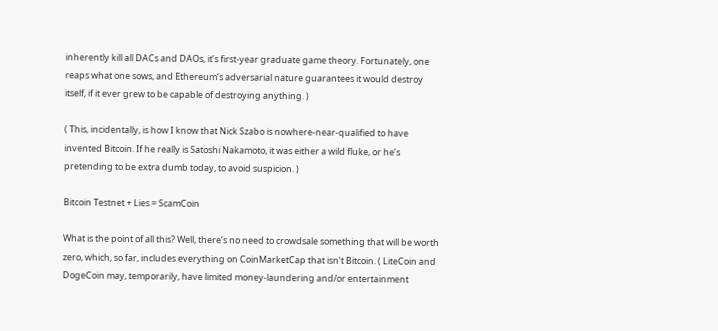inherently kill all DACs and DAOs, it’s first-year graduate game theory. Fortunately, one reaps what one sows, and Ethereum’s adversarial nature guarantees it would destroy itself, if it ever grew to be capable of destroying anything. )

( This, incidentally, is how I know that Nick Szabo is nowhere-near-qualified to have invented Bitcoin. If he really is Satoshi Nakamoto, it was either a wild fluke, or he’s pretending to be extra dumb today, to avoid suspicion. )

Bitcoin Testnet + Lies = ScamCoin

What is the point of all this? Well, there’s no need to crowdsale something that will be worth zero, which, so far, includes everything on CoinMarketCap that isn’t Bitcoin. ( LiteCoin and DogeCoin may, temporarily, have limited money-laundering and/or entertainment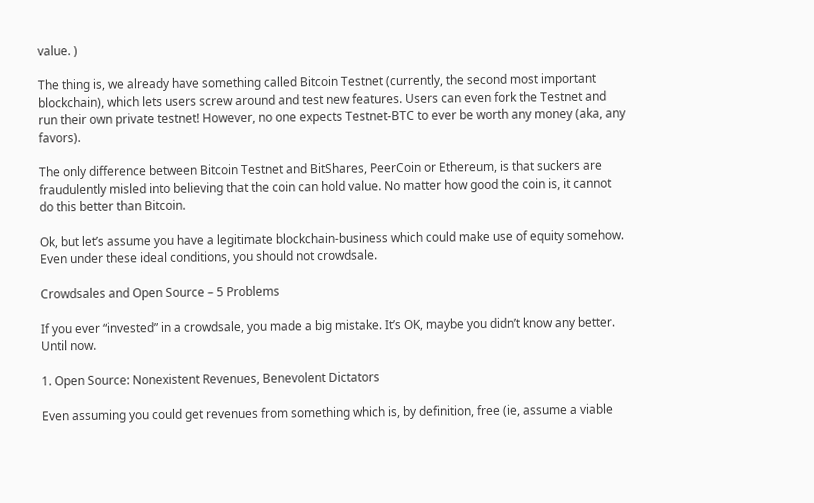value. )

The thing is, we already have something called Bitcoin Testnet (currently, the second most important blockchain), which lets users screw around and test new features. Users can even fork the Testnet and run their own private testnet! However, no one expects Testnet-BTC to ever be worth any money (aka, any favors).

The only difference between Bitcoin Testnet and BitShares, PeerCoin or Ethereum, is that suckers are fraudulently misled into believing that the coin can hold value. No matter how good the coin is, it cannot do this better than Bitcoin.

Ok, but let’s assume you have a legitimate blockchain-business which could make use of equity somehow. Even under these ideal conditions, you should not crowdsale.

Crowdsales and Open Source – 5 Problems

If you ever “invested” in a crowdsale, you made a big mistake. It’s OK, maybe you didn’t know any better. Until now.

1. Open Source: Nonexistent Revenues, Benevolent Dictators

Even assuming you could get revenues from something which is, by definition, free (ie, assume a viable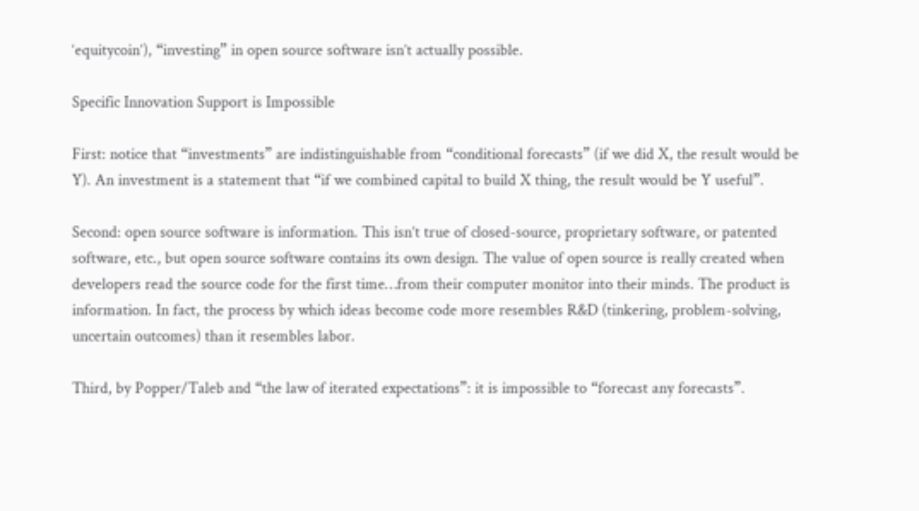‘equitycoin’), “investing” in open source software isn’t actually possible.

Specific Innovation Support is Impossible

First: notice that “investments” are indistinguishable from “conditional forecasts” (if we did X, the result would be Y). An investment is a statement that “if we combined capital to build X thing, the result would be Y useful”.

Second: open source software is information. This isn’t true of closed-source, proprietary software, or patented software, etc., but open source software contains its own design. The value of open source is really created when developers read the source code for the first time…from their computer monitor into their minds. The product is information. In fact, the process by which ideas become code more resembles R&D (tinkering, problem-solving, uncertain outcomes) than it resembles labor.

Third, by Popper/Taleb and “the law of iterated expectations”: it is impossible to “forecast any forecasts”.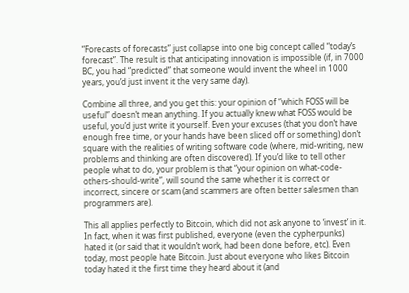“Forecasts of forecasts” just collapse into one big concept called “today’s forecast”. The result is that anticipating innovation is impossible (if, in 7000 BC, you had “predicted” that someone would invent the wheel in 1000 years, you’d just invent it the very same day).

Combine all three, and you get this: your opinion of “which FOSS will be useful” doesn’t mean anything. If you actually knew what FOSS would be useful, you’d just write it yourself. Even your excuses (that you don’t have enough free time, or your hands have been sliced off or something) don’t square with the realities of writing software code (where, mid-writing, new problems and thinking are often discovered). If you’d like to tell other people what to do, your problem is that “your opinion on what-code-others-should-write”, will sound the same whether it is correct or incorrect, sincere or scam (and scammers are often better salesmen than programmers are).

This all applies perfectly to Bitcoin, which did not ask anyone to ‘invest’ in it. In fact, when it was first published, everyone (even the cypherpunks) hated it (or said that it wouldn’t work, had been done before, etc). Even today, most people hate Bitcoin. Just about everyone who likes Bitcoin today hated it the first time they heard about it (and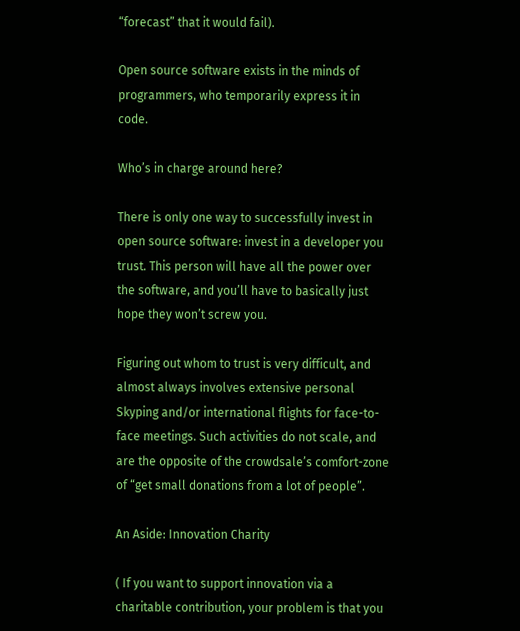“forecast” that it would fail).

Open source software exists in the minds of programmers, who temporarily express it in code.

Who’s in charge around here?

There is only one way to successfully invest in open source software: invest in a developer you trust. This person will have all the power over the software, and you’ll have to basically just hope they won’t screw you.

Figuring out whom to trust is very difficult, and almost always involves extensive personal Skyping and/or international flights for face-to-face meetings. Such activities do not scale, and are the opposite of the crowdsale’s comfort-zone of “get small donations from a lot of people”.

An Aside: Innovation Charity

( If you want to support innovation via a charitable contribution, your problem is that you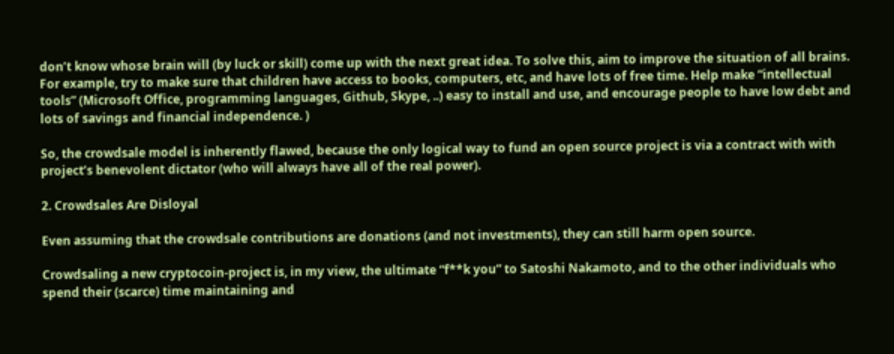don’t know whose brain will (by luck or skill) come up with the next great idea. To solve this, aim to improve the situation of all brains. For example, try to make sure that children have access to books, computers, etc, and have lots of free time. Help make “intellectual tools” (Microsoft Office, programming languages, Github, Skype, ..) easy to install and use, and encourage people to have low debt and lots of savings and financial independence. )

So, the crowdsale model is inherently flawed, because the only logical way to fund an open source project is via a contract with with project’s benevolent dictator (who will always have all of the real power).

2. Crowdsales Are Disloyal

Even assuming that the crowdsale contributions are donations (and not investments), they can still harm open source.

Crowdsaling a new cryptocoin-project is, in my view, the ultimate “f**k you” to Satoshi Nakamoto, and to the other individuals who spend their (scarce) time maintaining and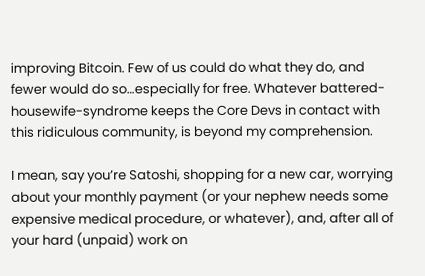improving Bitcoin. Few of us could do what they do, and fewer would do so…especially for free. Whatever battered-housewife-syndrome keeps the Core Devs in contact with this ridiculous community, is beyond my comprehension.

I mean, say you’re Satoshi, shopping for a new car, worrying about your monthly payment (or your nephew needs some expensive medical procedure, or whatever), and, after all of your hard (unpaid) work on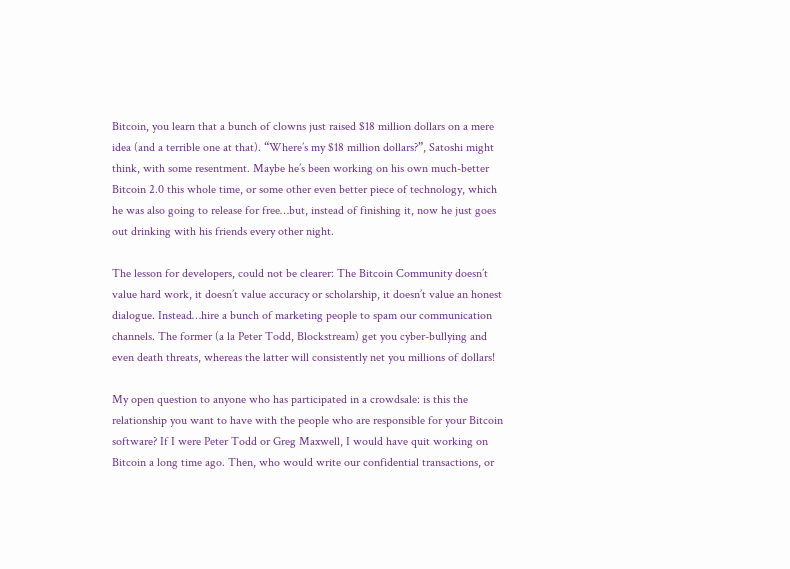Bitcoin, you learn that a bunch of clowns just raised $18 million dollars on a mere idea (and a terrible one at that). “Where’s my $18 million dollars?”, Satoshi might think, with some resentment. Maybe he’s been working on his own much-better Bitcoin 2.0 this whole time, or some other even better piece of technology, which he was also going to release for free…but, instead of finishing it, now he just goes out drinking with his friends every other night.

The lesson for developers, could not be clearer: The Bitcoin Community doesn’t value hard work, it doesn’t value accuracy or scholarship, it doesn’t value an honest dialogue. Instead…hire a bunch of marketing people to spam our communication channels. The former (a la Peter Todd, Blockstream) get you cyber-bullying and even death threats, whereas the latter will consistently net you millions of dollars!

My open question to anyone who has participated in a crowdsale: is this the relationship you want to have with the people who are responsible for your Bitcoin software? If I were Peter Todd or Greg Maxwell, I would have quit working on Bitcoin a long time ago. Then, who would write our confidential transactions, or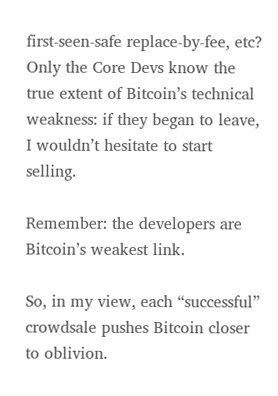first-seen-safe replace-by-fee, etc? Only the Core Devs know the true extent of Bitcoin’s technical weakness: if they began to leave, I wouldn’t hesitate to start selling.

Remember: the developers are Bitcoin’s weakest link.

So, in my view, each “successful” crowdsale pushes Bitcoin closer to oblivion.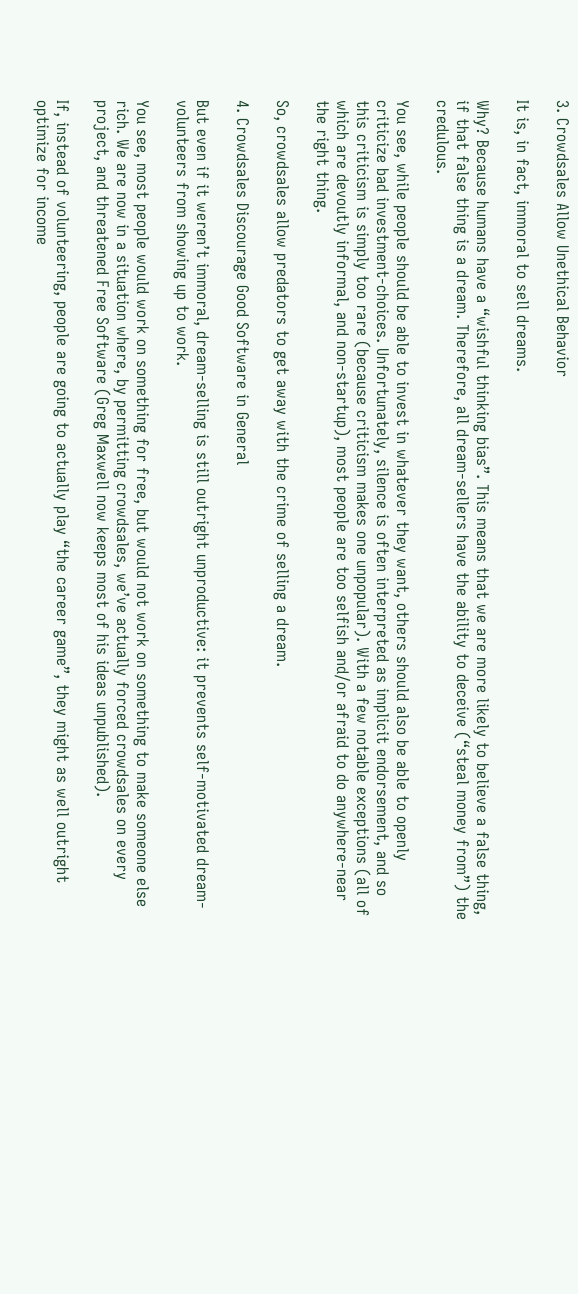3. Crowdsales Allow Unethical Behavior

It is, in fact, immoral to sell dreams.

Why? Because humans have a “wishful thinking bias”. This means that we are more likely to believe a false thing, if that false thing is a dream. Therefore, all dream-sellers have the ability to deceive (“steal money from”) the credulous.

You see, while people should be able to invest in whatever they want, others should also be able to openly criticize bad investment-choices. Unfortunately, silence is often interpreted as implicit endorsement, and so this criticism is simply too rare (because criticism makes one unpopular). With a few notable exceptions (all of which are devoutly informal, and non-startup), most people are too selfish and/or afraid to do anywhere-near the right thing.

So, crowdsales allow predators to get away with the crime of selling a dream.

4. Crowdsales Discourage Good Software in General

But even if it weren’t immoral, dream-selling is still outright unproductive: it prevents self-motivated dream-volunteers from showing up to work.

You see, most people would work on something for free, but would not work on something to make someone else rich. We are now in a situation where, by permitting crowdsales, we’ve actually forced crowdsales on every project, and threatened Free Software (Greg Maxwell now keeps most of his ideas unpublished).

If, instead of volunteering, people are going to actually play “the career game”, they might as well outright optimize for income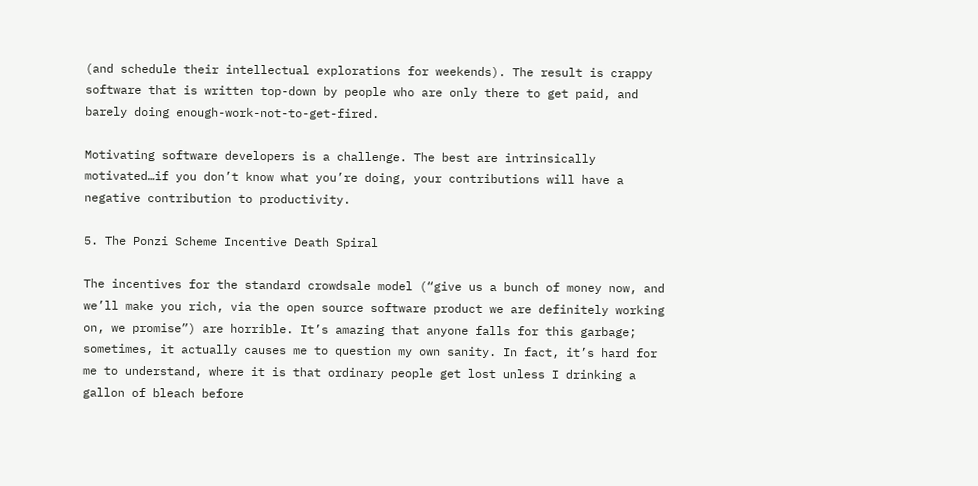(and schedule their intellectual explorations for weekends). The result is crappy software that is written top-down by people who are only there to get paid, and barely doing enough-work-not-to-get-fired.

Motivating software developers is a challenge. The best are intrinsically motivated…if you don’t know what you’re doing, your contributions will have a negative contribution to productivity.

5. The Ponzi Scheme Incentive Death Spiral

The incentives for the standard crowdsale model (“give us a bunch of money now, and we’ll make you rich, via the open source software product we are definitely working on, we promise”) are horrible. It’s amazing that anyone falls for this garbage; sometimes, it actually causes me to question my own sanity. In fact, it’s hard for me to understand, where it is that ordinary people get lost unless I drinking a gallon of bleach before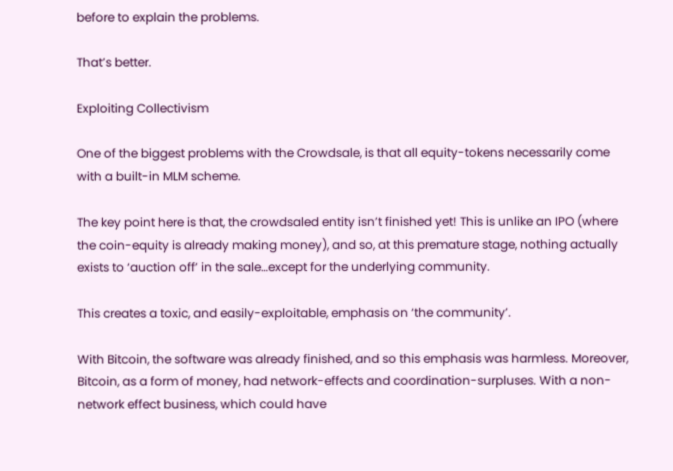before to explain the problems.

That’s better.

Exploiting Collectivism

One of the biggest problems with the Crowdsale, is that all equity-tokens necessarily come with a built-in MLM scheme.

The key point here is that, the crowdsaled entity isn’t finished yet! This is unlike an IPO (where the coin-equity is already making money), and so, at this premature stage, nothing actually exists to ‘auction off’ in the sale…except for the underlying community.

This creates a toxic, and easily-exploitable, emphasis on ‘the community’.

With Bitcoin, the software was already finished, and so this emphasis was harmless. Moreover, Bitcoin, as a form of money, had network-effects and coordination-surpluses. With a non-network effect business, which could have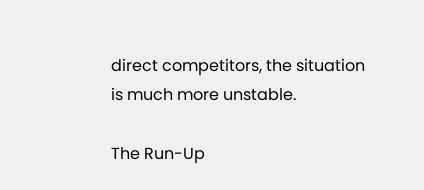direct competitors, the situation is much more unstable.

The Run-Up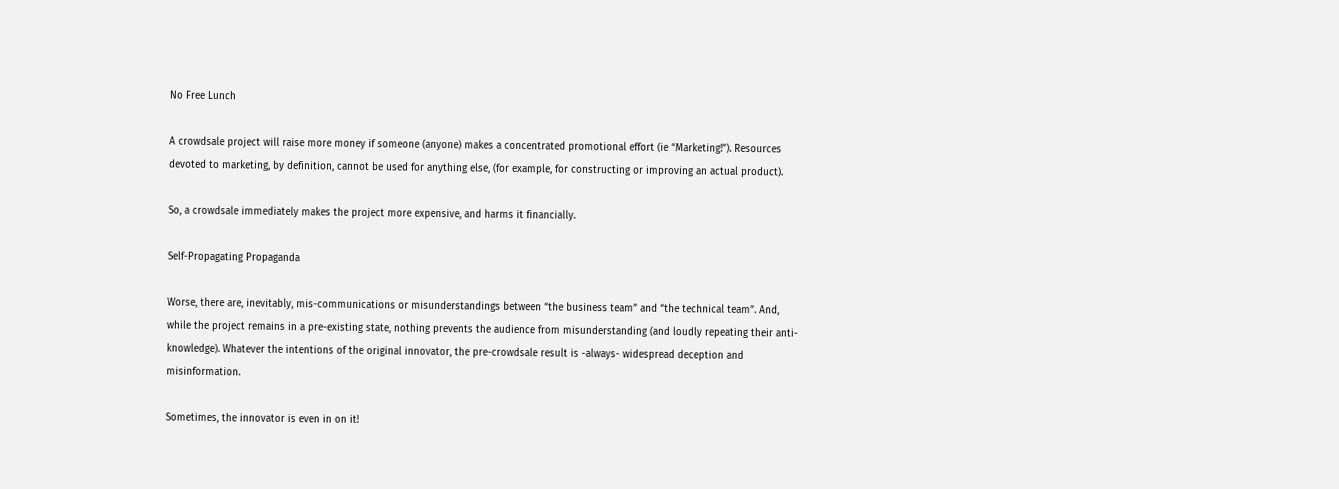No Free Lunch

A crowdsale project will raise more money if someone (anyone) makes a concentrated promotional effort (ie “Marketing!”). Resources devoted to marketing, by definition, cannot be used for anything else, (for example, for constructing or improving an actual product).

So, a crowdsale immediately makes the project more expensive, and harms it financially.

Self-Propagating Propaganda

Worse, there are, inevitably, mis-communications or misunderstandings between “the business team” and “the technical team”. And, while the project remains in a pre-existing state, nothing prevents the audience from misunderstanding (and loudly repeating their anti-knowledge). Whatever the intentions of the original innovator, the pre-crowdsale result is -always- widespread deception and misinformation.

Sometimes, the innovator is even in on it!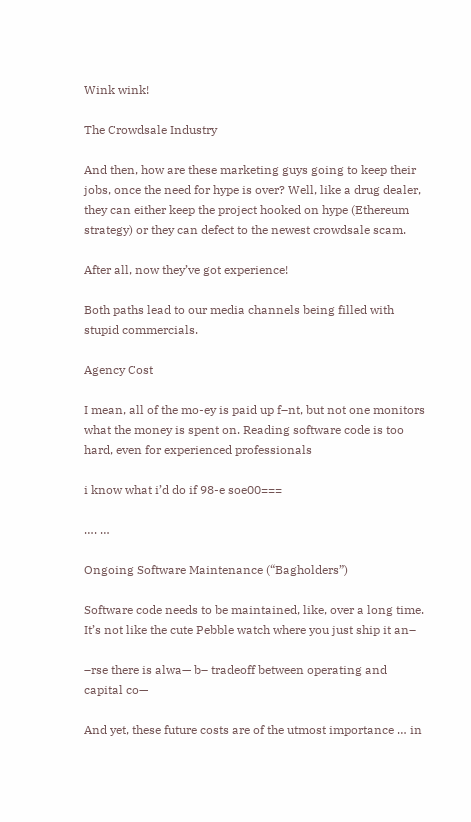Wink wink!

The Crowdsale Industry

And then, how are these marketing guys going to keep their jobs, once the need for hype is over? Well, like a drug dealer, they can either keep the project hooked on hype (Ethereum strategy) or they can defect to the newest crowdsale scam.

After all, now they’ve got experience!

Both paths lead to our media channels being filled with stupid commercials.

Agency Cost

I mean, all of the mo-ey is paid up f–nt, but not one monitors what the money is spent on. Reading software code is too hard, even for experienced professionals

i know what i’d do if 98-e soe00===

…. …

Ongoing Software Maintenance (“Bagholders”)

Software code needs to be maintained, like, over a long time. It’s not like the cute Pebble watch where you just ship it an–

–rse there is alwa— b– tradeoff between operating and capital co—

And yet, these future costs are of the utmost importance … in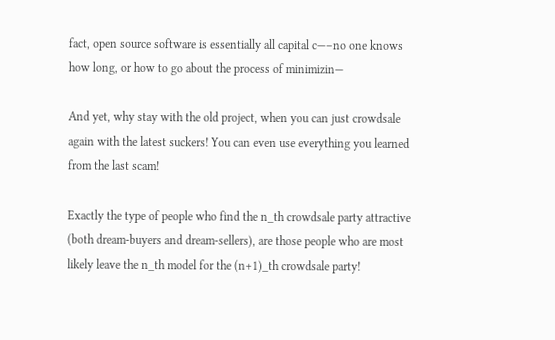fact, open source software is essentially all capital c—–no one knows how long, or how to go about the process of minimizin—

And yet, why stay with the old project, when you can just crowdsale again with the latest suckers! You can even use everything you learned from the last scam!

Exactly the type of people who find the n_th crowdsale party attractive (both dream-buyers and dream-sellers), are those people who are most likely leave the n_th model for the (n+1)_th crowdsale party!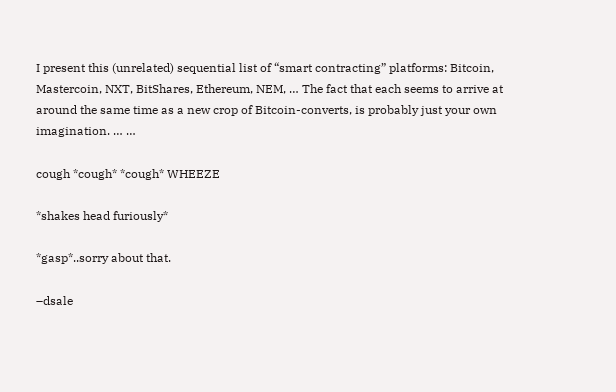I present this (unrelated) sequential list of “smart contracting” platforms: Bitcoin, Mastercoin, NXT, BitShares, Ethereum, NEM, … The fact that each seems to arrive at around the same time as a new crop of Bitcoin-converts, is probably just your own imagination. … …

cough *cough* *cough* WHEEZE

*shakes head furiously*

*gasp*..sorry about that.

–dsale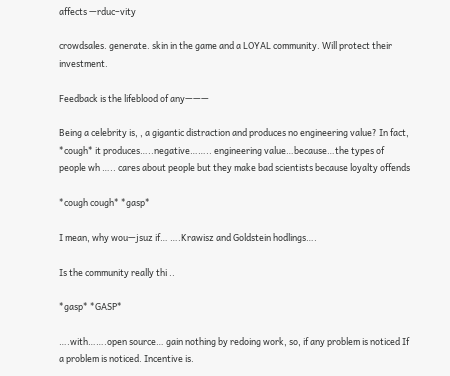affects —rduc–vity

crowdsales. generate. skin in the game and a LOYAL community. Will protect their investment.

Feedback is the lifeblood of any———

Being a celebrity is, , a gigantic distraction and produces no engineering value? In fact, *cough* it produces…..negative…….. engineering value…because…the types of people wh ….. cares about people but they make bad scientists because loyalty offends

*cough cough* *gasp*

I mean, why wou—jsuz if… ….Krawisz and Goldstein hodlings….

Is the community really thi ..

*gasp* *GASP*

….with…….open source… gain nothing by redoing work, so, if any problem is noticed If a problem is noticed. Incentive is.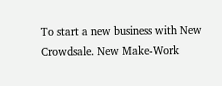To start a new business with New Crowdsale. New Make-Work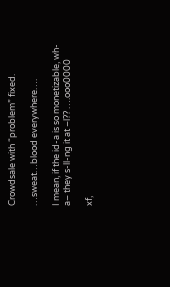Crowdsale with “problem” fixed.

…sweat…blood everywhere….

I mean, if the id-a is so monetizable, wh- a– they s-ll-ng it at –l?? ….ooo0000

xf,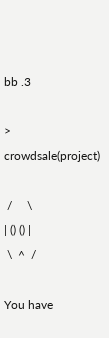bb .3

> crowdsale(project)

 /     \
| () () |
 \  ^  /

You have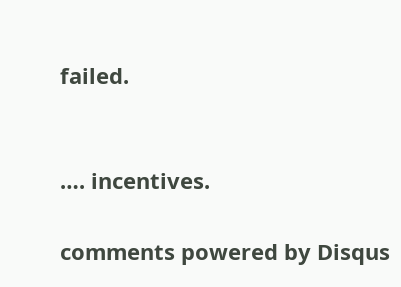failed.


…. incentives.

comments powered by Disqus